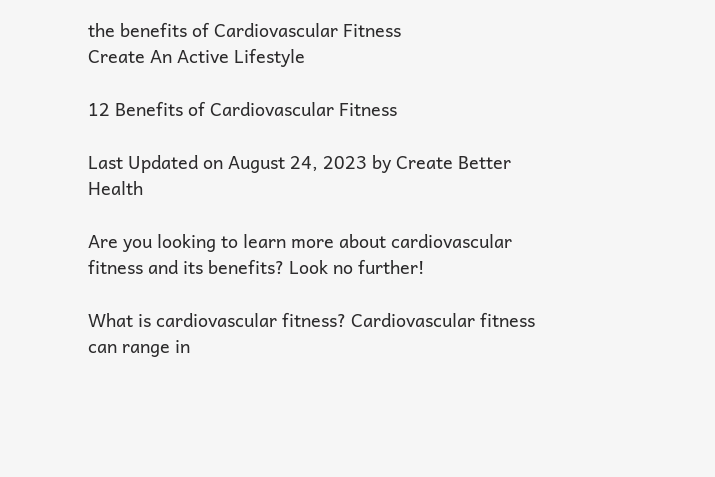the benefits of Cardiovascular Fitness
Create An Active Lifestyle

12 Benefits of Cardiovascular Fitness

Last Updated on August 24, 2023 by Create Better Health

Are you looking to learn more about cardiovascular fitness and its benefits? Look no further!

What is cardiovascular fitness? Cardiovascular fitness can range in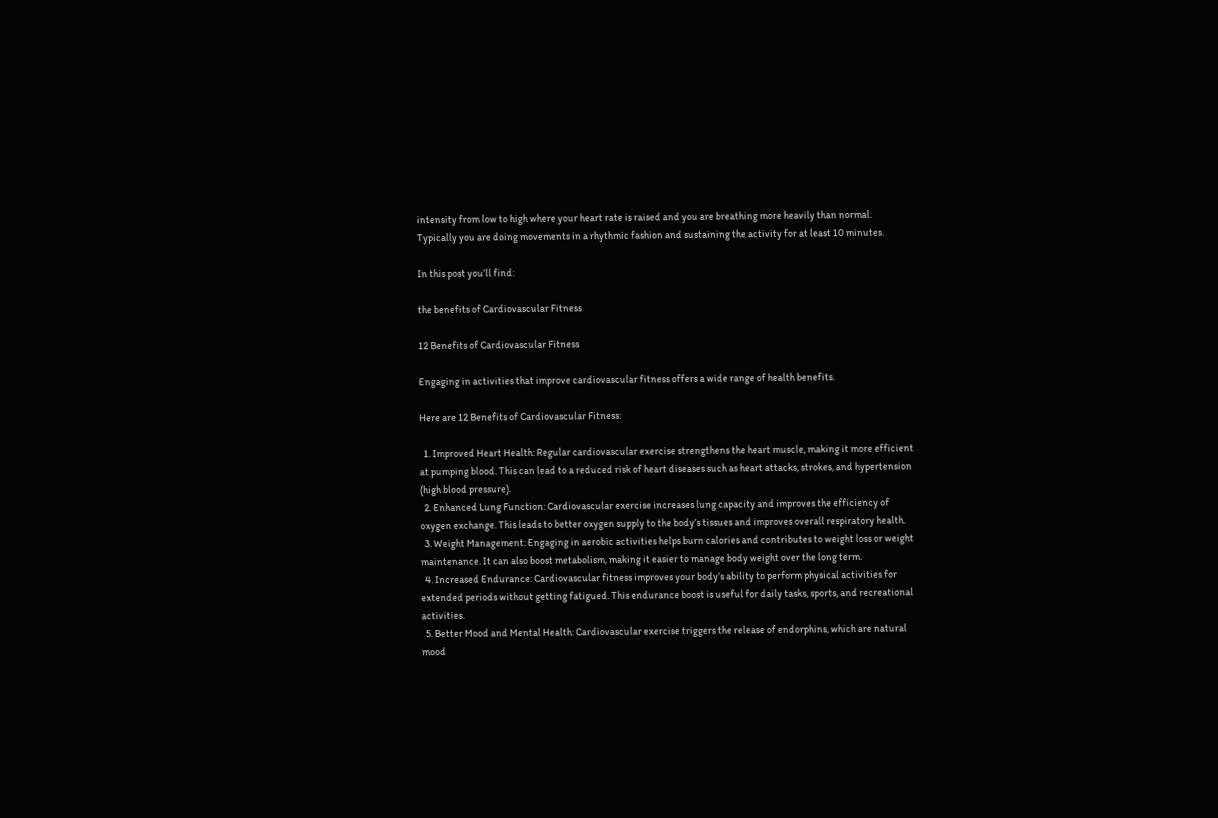intensity from low to high where your heart rate is raised and you are breathing more heavily than normal. Typically you are doing movements in a rhythmic fashion and sustaining the activity for at least 10 minutes.

In this post you’ll find:

the benefits of Cardiovascular Fitness

12 Benefits of Cardiovascular Fitness

Engaging in activities that improve cardiovascular fitness offers a wide range of health benefits.

Here are 12 Benefits of Cardiovascular Fitness:

  1. Improved Heart Health: Regular cardiovascular exercise strengthens the heart muscle, making it more efficient at pumping blood. This can lead to a reduced risk of heart diseases such as heart attacks, strokes, and hypertension (high blood pressure).
  2. Enhanced Lung Function: Cardiovascular exercise increases lung capacity and improves the efficiency of oxygen exchange. This leads to better oxygen supply to the body’s tissues and improves overall respiratory health.
  3. Weight Management: Engaging in aerobic activities helps burn calories and contributes to weight loss or weight maintenance. It can also boost metabolism, making it easier to manage body weight over the long term.
  4. Increased Endurance: Cardiovascular fitness improves your body’s ability to perform physical activities for extended periods without getting fatigued. This endurance boost is useful for daily tasks, sports, and recreational activities.
  5. Better Mood and Mental Health: Cardiovascular exercise triggers the release of endorphins, which are natural mood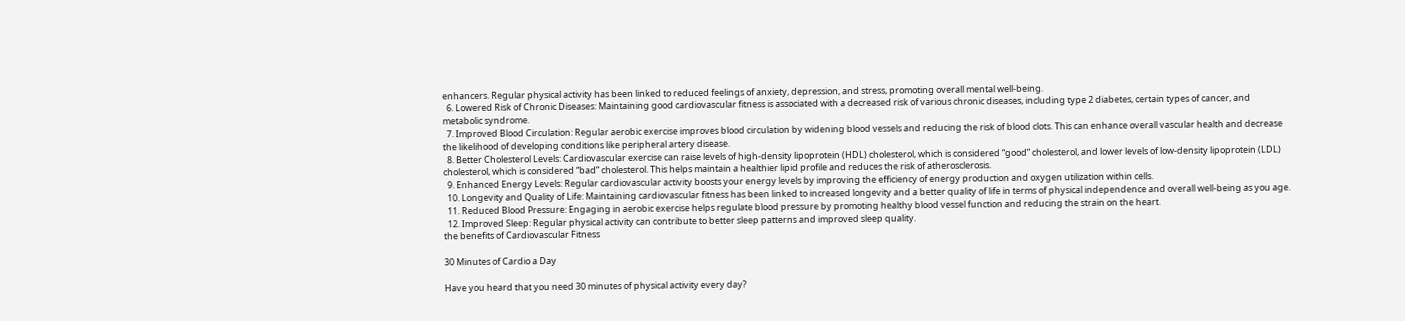enhancers. Regular physical activity has been linked to reduced feelings of anxiety, depression, and stress, promoting overall mental well-being.
  6. Lowered Risk of Chronic Diseases: Maintaining good cardiovascular fitness is associated with a decreased risk of various chronic diseases, including type 2 diabetes, certain types of cancer, and metabolic syndrome.
  7. Improved Blood Circulation: Regular aerobic exercise improves blood circulation by widening blood vessels and reducing the risk of blood clots. This can enhance overall vascular health and decrease the likelihood of developing conditions like peripheral artery disease.
  8. Better Cholesterol Levels: Cardiovascular exercise can raise levels of high-density lipoprotein (HDL) cholesterol, which is considered “good” cholesterol, and lower levels of low-density lipoprotein (LDL) cholesterol, which is considered “bad” cholesterol. This helps maintain a healthier lipid profile and reduces the risk of atherosclerosis.
  9. Enhanced Energy Levels: Regular cardiovascular activity boosts your energy levels by improving the efficiency of energy production and oxygen utilization within cells.
  10. Longevity and Quality of Life: Maintaining cardiovascular fitness has been linked to increased longevity and a better quality of life in terms of physical independence and overall well-being as you age.
  11. Reduced Blood Pressure: Engaging in aerobic exercise helps regulate blood pressure by promoting healthy blood vessel function and reducing the strain on the heart.
  12. Improved Sleep: Regular physical activity can contribute to better sleep patterns and improved sleep quality.
the benefits of Cardiovascular Fitness

30 Minutes of Cardio a Day

Have you heard that you need 30 minutes of physical activity every day?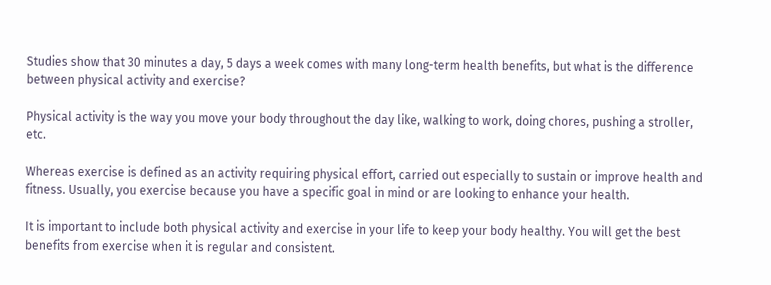Studies show that 30 minutes a day, 5 days a week comes with many long-term health benefits, but what is the difference between physical activity and exercise?

Physical activity is the way you move your body throughout the day like, walking to work, doing chores, pushing a stroller, etc.

Whereas exercise is defined as an activity requiring physical effort, carried out especially to sustain or improve health and fitness. Usually, you exercise because you have a specific goal in mind or are looking to enhance your health.

It is important to include both physical activity and exercise in your life to keep your body healthy. You will get the best benefits from exercise when it is regular and consistent.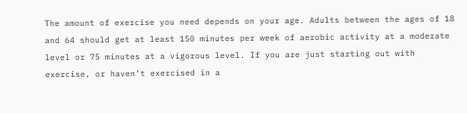The amount of exercise you need depends on your age. Adults between the ages of 18 and 64 should get at least 150 minutes per week of aerobic activity at a moderate level or 75 minutes at a vigorous level. If you are just starting out with exercise, or haven’t exercised in a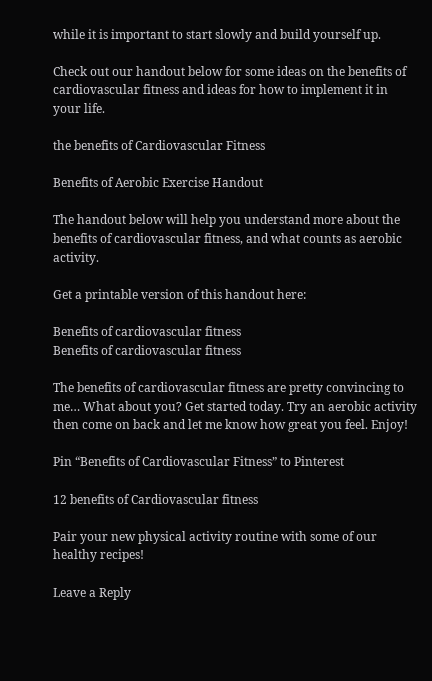while it is important to start slowly and build yourself up.

Check out our handout below for some ideas on the benefits of cardiovascular fitness and ideas for how to implement it in your life.

the benefits of Cardiovascular Fitness

Benefits of Aerobic Exercise Handout

The handout below will help you understand more about the benefits of cardiovascular fitness, and what counts as aerobic activity.

Get a printable version of this handout here:

Benefits of cardiovascular fitness
Benefits of cardiovascular fitness

The benefits of cardiovascular fitness are pretty convincing to me… What about you? Get started today. Try an aerobic activity then come on back and let me know how great you feel. Enjoy!

Pin “Benefits of Cardiovascular Fitness” to Pinterest

12 benefits of Cardiovascular fitness

Pair your new physical activity routine with some of our healthy recipes!

Leave a Reply